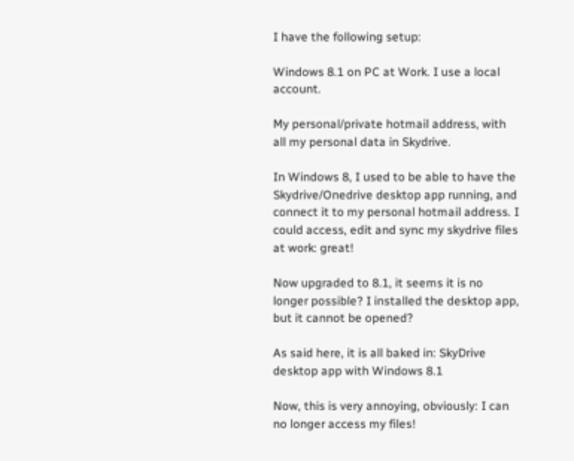I have the following setup:

Windows 8.1 on PC at Work. I use a local account.

My personal/private hotmail address, with all my personal data in Skydrive.

In Windows 8, I used to be able to have the Skydrive/Onedrive desktop app running, and connect it to my personal hotmail address. I could access, edit and sync my skydrive files at work: great!

Now upgraded to 8.1, it seems it is no longer possible? I installed the desktop app, but it cannot be opened?

As said here, it is all baked in: SkyDrive desktop app with Windows 8.1

Now, this is very annoying, obviously: I can no longer access my files!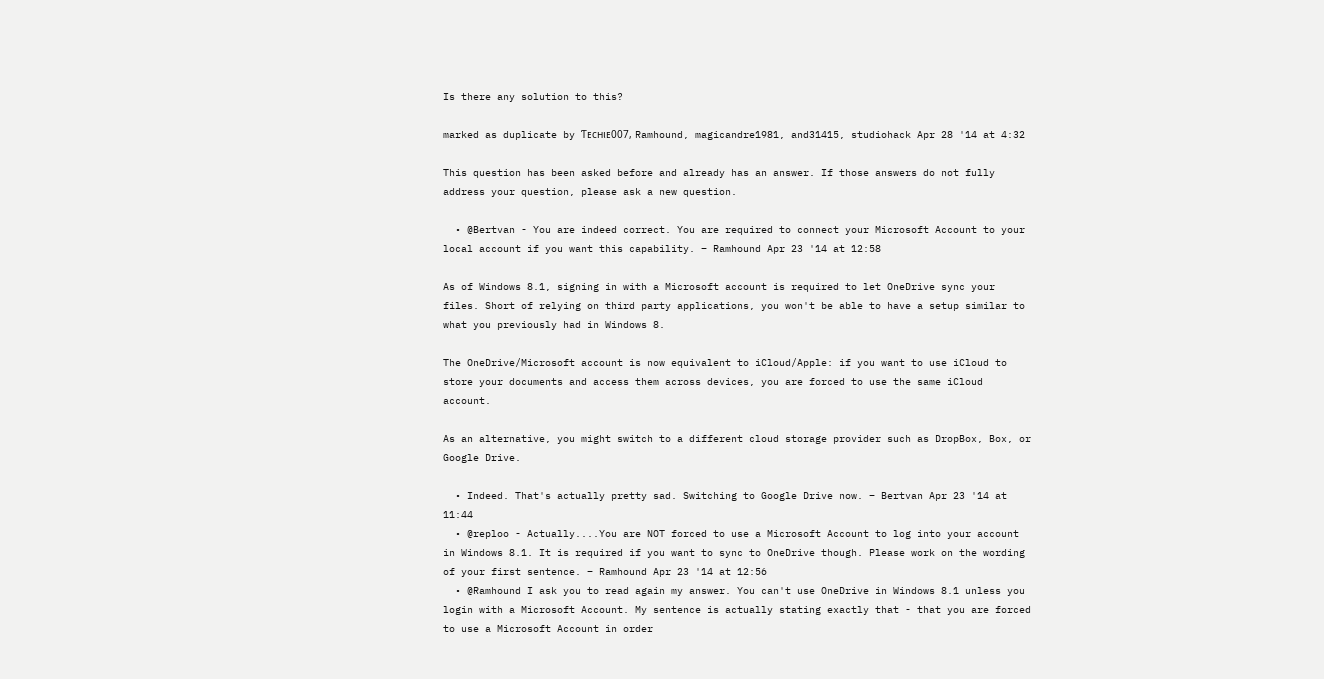Is there any solution to this?

marked as duplicate by Ƭᴇcʜιᴇ007, Ramhound, magicandre1981, and31415, studiohack Apr 28 '14 at 4:32

This question has been asked before and already has an answer. If those answers do not fully address your question, please ask a new question.

  • @Bertvan - You are indeed correct. You are required to connect your Microsoft Account to your local account if you want this capability. – Ramhound Apr 23 '14 at 12:58

As of Windows 8.1, signing in with a Microsoft account is required to let OneDrive sync your files. Short of relying on third party applications, you won't be able to have a setup similar to what you previously had in Windows 8.

The OneDrive/Microsoft account is now equivalent to iCloud/Apple: if you want to use iCloud to store your documents and access them across devices, you are forced to use the same iCloud account.

As an alternative, you might switch to a different cloud storage provider such as DropBox, Box, or Google Drive.

  • Indeed. That's actually pretty sad. Switching to Google Drive now. – Bertvan Apr 23 '14 at 11:44
  • @reploo - Actually....You are NOT forced to use a Microsoft Account to log into your account in Windows 8.1. It is required if you want to sync to OneDrive though. Please work on the wording of your first sentence. – Ramhound Apr 23 '14 at 12:56
  • @Ramhound I ask you to read again my answer. You can't use OneDrive in Windows 8.1 unless you login with a Microsoft Account. My sentence is actually stating exactly that - that you are forced to use a Microsoft Account in order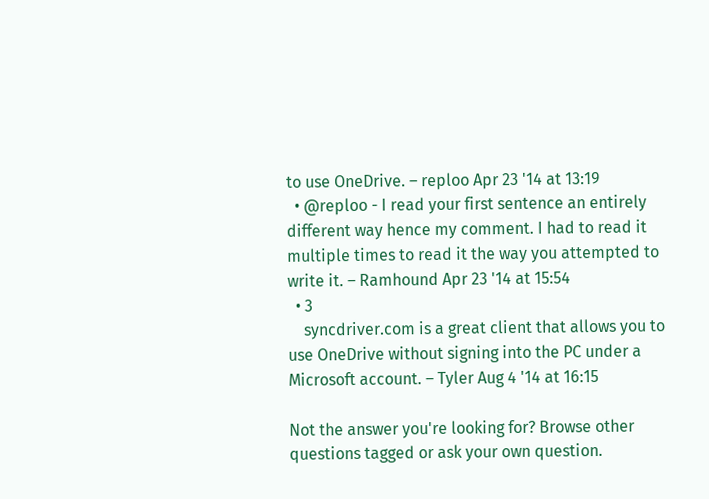to use OneDrive. – reploo Apr 23 '14 at 13:19
  • @reploo - I read your first sentence an entirely different way hence my comment. I had to read it multiple times to read it the way you attempted to write it. – Ramhound Apr 23 '14 at 15:54
  • 3
    syncdriver.com is a great client that allows you to use OneDrive without signing into the PC under a Microsoft account. – Tyler Aug 4 '14 at 16:15

Not the answer you're looking for? Browse other questions tagged or ask your own question.